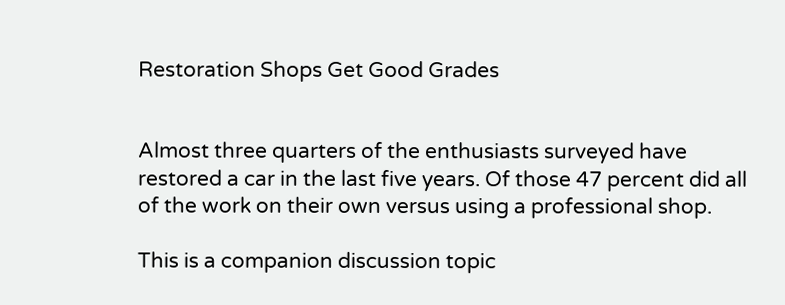Restoration Shops Get Good Grades


Almost three quarters of the enthusiasts surveyed have restored a car in the last five years. Of those 47 percent did all of the work on their own versus using a professional shop.

This is a companion discussion topic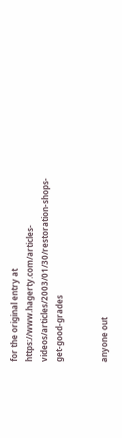for the original entry at https://www.hagerty.com/articles-videos/articles/2003/01/30/restoration-shops-get-good-grades


anyone out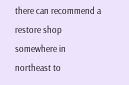there can recommend a restore shop somewhere in northeast to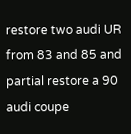restore two audi UR from 83 and 85 and partial restore a 90 audi coupe